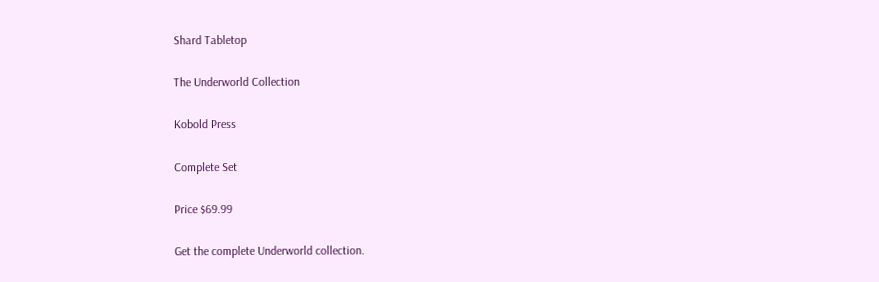Shard Tabletop

The Underworld Collection

Kobold Press

Complete Set

Price $69.99

Get the complete Underworld collection.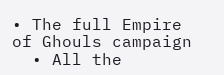• The full Empire of Ghouls campaign
  • All the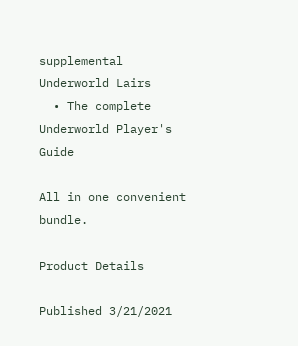supplemental Underworld Lairs
  • The complete Underworld Player's Guide

All in one convenient bundle.

Product Details

Published 3/21/2021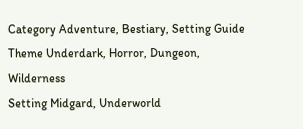Category Adventure, Bestiary, Setting Guide
Theme Underdark, Horror, Dungeon, Wilderness
Setting Midgard, Underworld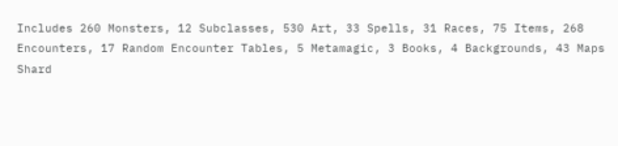Includes 260 Monsters, 12 Subclasses, 530 Art, 33 Spells, 31 Races, 75 Items, 268 Encounters, 17 Random Encounter Tables, 5 Metamagic, 3 Books, 4 Backgrounds, 43 Maps
Shard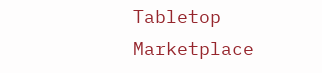Tabletop Marketplace